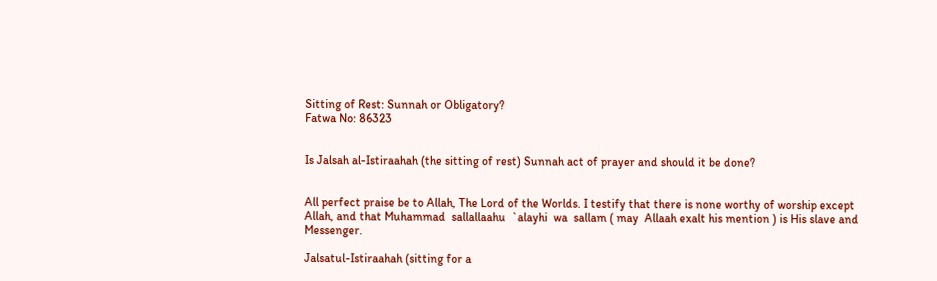Sitting of Rest: Sunnah or Obligatory?
Fatwa No: 86323


Is Jalsah al-Istiraahah (the sitting of rest) Sunnah act of prayer and should it be done?


All perfect praise be to Allah, The Lord of the Worlds. I testify that there is none worthy of worship except Allah, and that Muhammad  sallallaahu  `alayhi  wa  sallam ( may  Allaah exalt his mention ) is His slave and Messenger.

Jalsatul-Istiraahah (sitting for a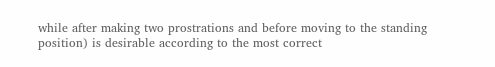while after making two prostrations and before moving to the standing position) is desirable according to the most correct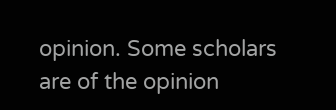opinion. Some scholars are of the opinion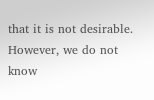that it is not desirable. However, we do not know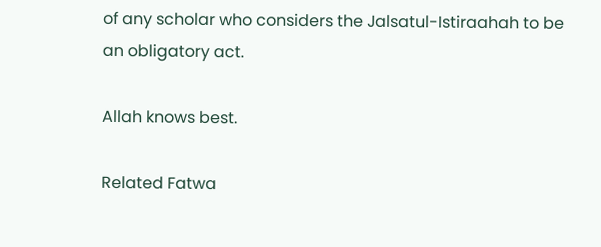of any scholar who considers the Jalsatul-Istiraahah to be an obligatory act.

Allah knows best.

Related Fatwa